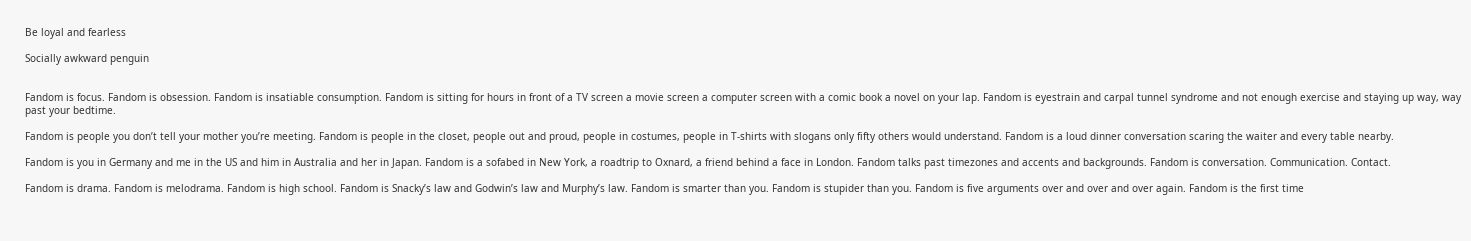Be loyal and fearless

Socially awkward penguin


Fandom is focus. Fandom is obsession. Fandom is insatiable consumption. Fandom is sitting for hours in front of a TV screen a movie screen a computer screen with a comic book a novel on your lap. Fandom is eyestrain and carpal tunnel syndrome and not enough exercise and staying up way, way past your bedtime.

Fandom is people you don’t tell your mother you’re meeting. Fandom is people in the closet, people out and proud, people in costumes, people in T-shirts with slogans only fifty others would understand. Fandom is a loud dinner conversation scaring the waiter and every table nearby.

Fandom is you in Germany and me in the US and him in Australia and her in Japan. Fandom is a sofabed in New York, a roadtrip to Oxnard, a friend behind a face in London. Fandom talks past timezones and accents and backgrounds. Fandom is conversation. Communication. Contact.

Fandom is drama. Fandom is melodrama. Fandom is high school. Fandom is Snacky’s law and Godwin’s law and Murphy’s law. Fandom is smarter than you. Fandom is stupider than you. Fandom is five arguments over and over and over again. Fandom is the first time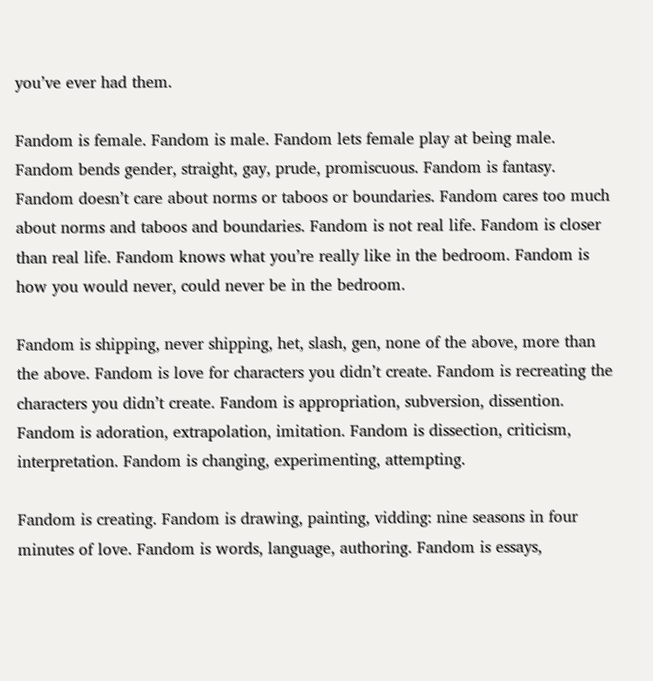you’ve ever had them.

Fandom is female. Fandom is male. Fandom lets female play at being male. Fandom bends gender, straight, gay, prude, promiscuous. Fandom is fantasy. Fandom doesn’t care about norms or taboos or boundaries. Fandom cares too much about norms and taboos and boundaries. Fandom is not real life. Fandom is closer than real life. Fandom knows what you’re really like in the bedroom. Fandom is how you would never, could never be in the bedroom.

Fandom is shipping, never shipping, het, slash, gen, none of the above, more than the above. Fandom is love for characters you didn’t create. Fandom is recreating the characters you didn’t create. Fandom is appropriation, subversion, dissention. Fandom is adoration, extrapolation, imitation. Fandom is dissection, criticism, interpretation. Fandom is changing, experimenting, attempting.

Fandom is creating. Fandom is drawing, painting, vidding: nine seasons in four minutes of love. Fandom is words, language, authoring. Fandom is essays,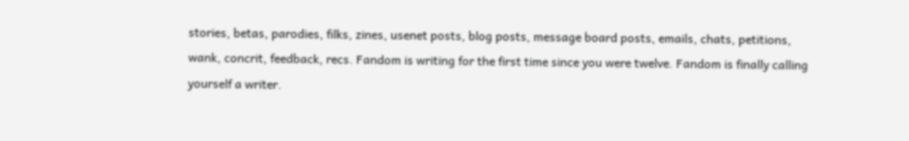stories, betas, parodies, filks, zines, usenet posts, blog posts, message board posts, emails, chats, petitions, wank, concrit, feedback, recs. Fandom is writing for the first time since you were twelve. Fandom is finally calling yourself a writer.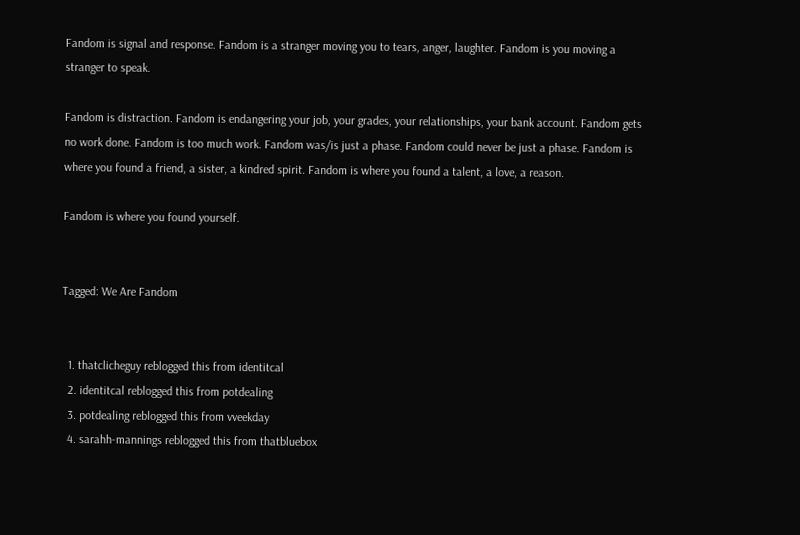Fandom is signal and response. Fandom is a stranger moving you to tears, anger, laughter. Fandom is you moving a stranger to speak.

Fandom is distraction. Fandom is endangering your job, your grades, your relationships, your bank account. Fandom gets no work done. Fandom is too much work. Fandom was/is just a phase. Fandom could never be just a phase. Fandom is where you found a friend, a sister, a kindred spirit. Fandom is where you found a talent, a love, a reason.

Fandom is where you found yourself.


Tagged: We Are Fandom


  1. thatclicheguy reblogged this from identitcal
  2. identitcal reblogged this from potdealing
  3. potdealing reblogged this from vveekday
  4. sarahh-mannings reblogged this from thatbluebox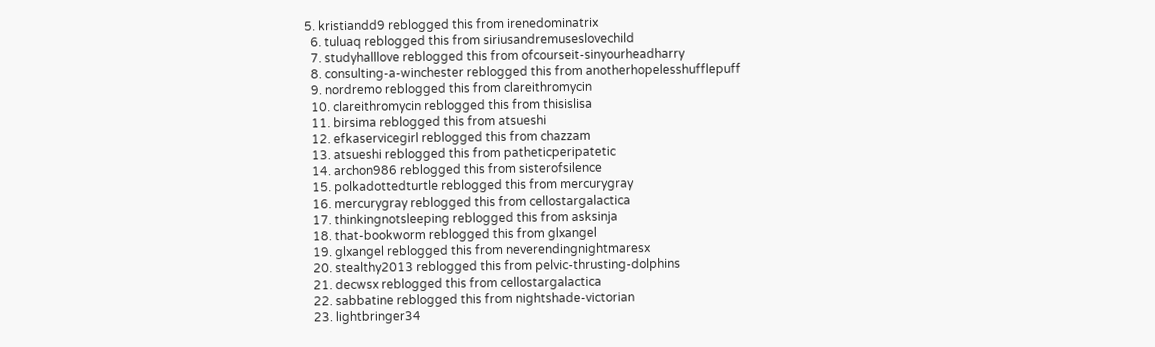5. kristiandd9 reblogged this from irenedominatrix
  6. tuluaq reblogged this from siriusandremuseslovechild
  7. studyhalllove reblogged this from ofcourseit-sinyourheadharry
  8. consulting-a-winchester reblogged this from anotherhopelesshufflepuff
  9. nordremo reblogged this from clareithromycin
  10. clareithromycin reblogged this from thisislisa
  11. birsima reblogged this from atsueshi
  12. efkaservicegirl reblogged this from chazzam
  13. atsueshi reblogged this from patheticperipatetic
  14. archon986 reblogged this from sisterofsilence
  15. polkadottedturtle reblogged this from mercurygray
  16. mercurygray reblogged this from cellostargalactica
  17. thinkingnotsleeping reblogged this from asksinja
  18. that-bookworm reblogged this from glxangel
  19. glxangel reblogged this from neverendingnightmaresx
  20. stealthy2013 reblogged this from pelvic-thrusting-dolphins
  21. decwsx reblogged this from cellostargalactica
  22. sabbatine reblogged this from nightshade-victorian
  23. lightbringer34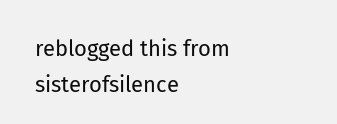reblogged this from sisterofsilence